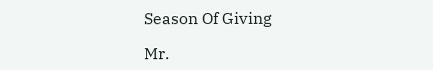Season Of Giving

Mr.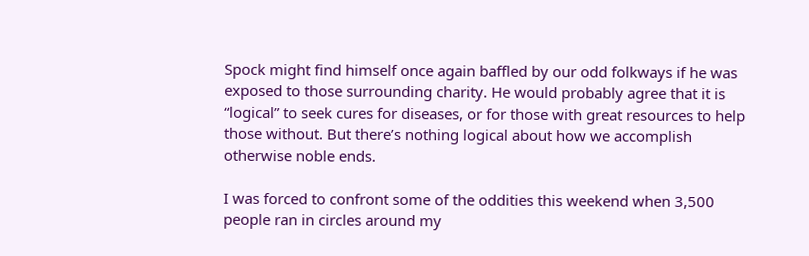Spock might find himself once again baffled by our odd folkways if he was exposed to those surrounding charity. He would probably agree that it is “logical” to seek cures for diseases, or for those with great resources to help those without. But there’s nothing logical about how we accomplish otherwise noble ends.

I was forced to confront some of the oddities this weekend when 3,500 people ran in circles around my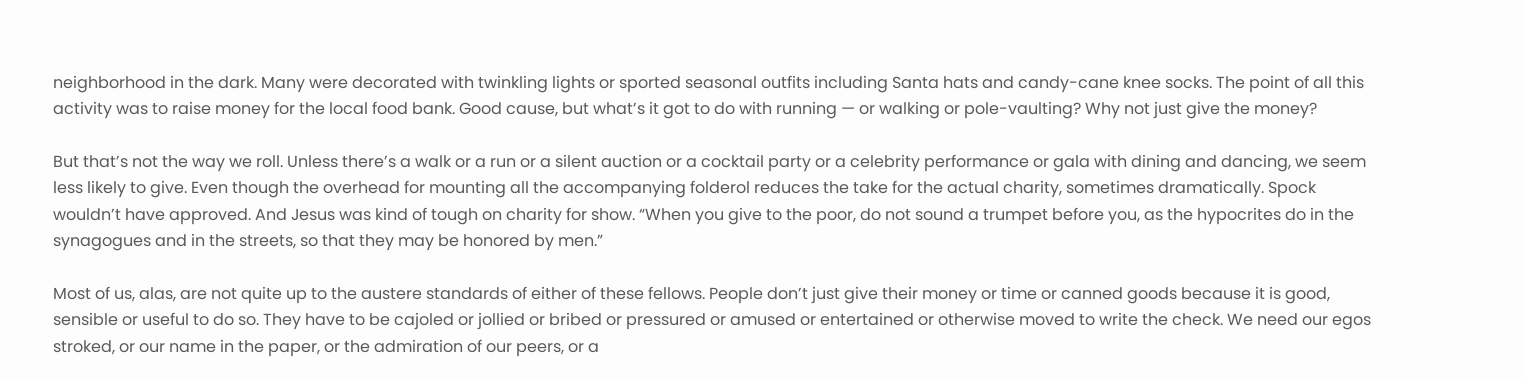neighborhood in the dark. Many were decorated with twinkling lights or sported seasonal outfits including Santa hats and candy-cane knee socks. The point of all this activity was to raise money for the local food bank. Good cause, but what’s it got to do with running — or walking or pole-vaulting? Why not just give the money?

But that’s not the way we roll. Unless there’s a walk or a run or a silent auction or a cocktail party or a celebrity performance or gala with dining and dancing, we seem less likely to give. Even though the overhead for mounting all the accompanying folderol reduces the take for the actual charity, sometimes dramatically. Spock wouldn’t have approved. And Jesus was kind of tough on charity for show. “When you give to the poor, do not sound a trumpet before you, as the hypocrites do in the synagogues and in the streets, so that they may be honored by men.”

Most of us, alas, are not quite up to the austere standards of either of these fellows. People don’t just give their money or time or canned goods because it is good, sensible or useful to do so. They have to be cajoled or jollied or bribed or pressured or amused or entertained or otherwise moved to write the check. We need our egos stroked, or our name in the paper, or the admiration of our peers, or a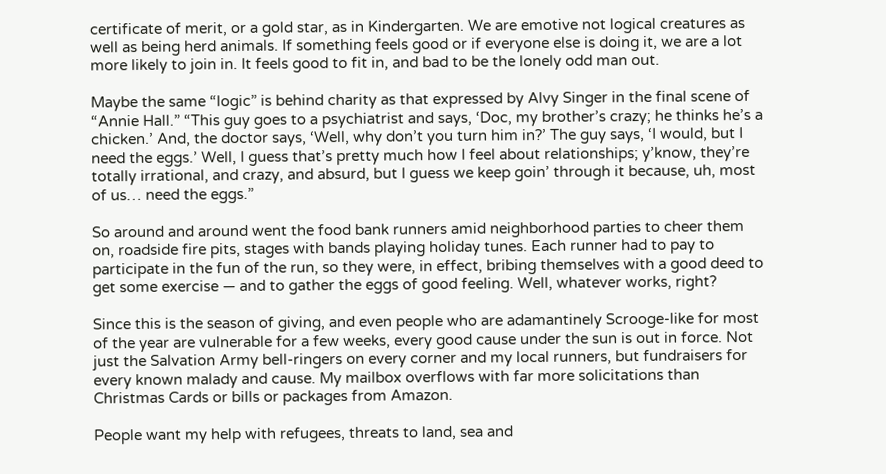certificate of merit, or a gold star, as in Kindergarten. We are emotive not logical creatures as well as being herd animals. If something feels good or if everyone else is doing it, we are a lot more likely to join in. It feels good to fit in, and bad to be the lonely odd man out.

Maybe the same “logic” is behind charity as that expressed by Alvy Singer in the final scene of “Annie Hall.” “This guy goes to a psychiatrist and says, ‘Doc, my brother’s crazy; he thinks he’s a chicken.’ And, the doctor says, ‘Well, why don’t you turn him in?’ The guy says, ‘I would, but I need the eggs.’ Well, I guess that’s pretty much how I feel about relationships; y’know, they’re totally irrational, and crazy, and absurd, but I guess we keep goin’ through it because, uh, most of us… need the eggs.”

So around and around went the food bank runners amid neighborhood parties to cheer them on, roadside fire pits, stages with bands playing holiday tunes. Each runner had to pay to participate in the fun of the run, so they were, in effect, bribing themselves with a good deed to get some exercise — and to gather the eggs of good feeling. Well, whatever works, right?

Since this is the season of giving, and even people who are adamantinely Scrooge-like for most of the year are vulnerable for a few weeks, every good cause under the sun is out in force. Not just the Salvation Army bell-ringers on every corner and my local runners, but fundraisers for every known malady and cause. My mailbox overflows with far more solicitations than Christmas Cards or bills or packages from Amazon.

People want my help with refugees, threats to land, sea and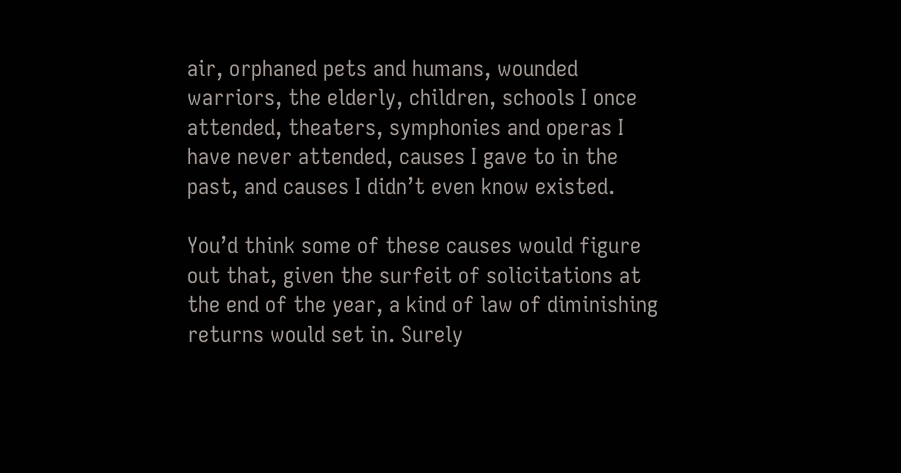air, orphaned pets and humans, wounded warriors, the elderly, children, schools I once attended, theaters, symphonies and operas I have never attended, causes I gave to in the past, and causes I didn’t even know existed.

You’d think some of these causes would figure out that, given the surfeit of solicitations at the end of the year, a kind of law of diminishing returns would set in. Surely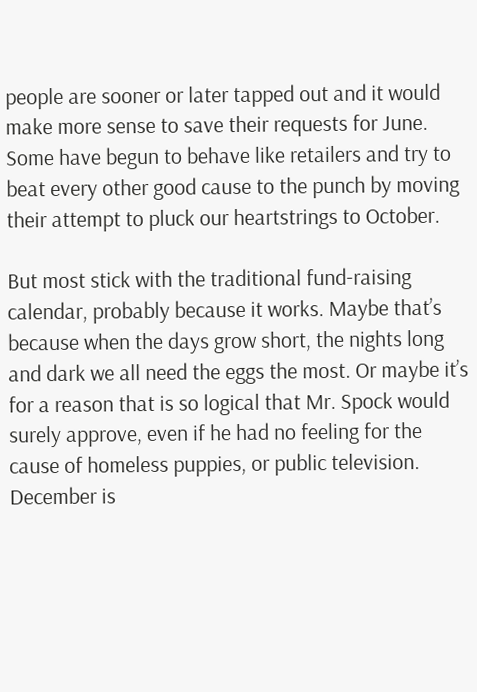people are sooner or later tapped out and it would make more sense to save their requests for June. Some have begun to behave like retailers and try to beat every other good cause to the punch by moving their attempt to pluck our heartstrings to October.

But most stick with the traditional fund-raising calendar, probably because it works. Maybe that’s because when the days grow short, the nights long and dark we all need the eggs the most. Or maybe it’s for a reason that is so logical that Mr. Spock would surely approve, even if he had no feeling for the cause of homeless puppies, or public television. December is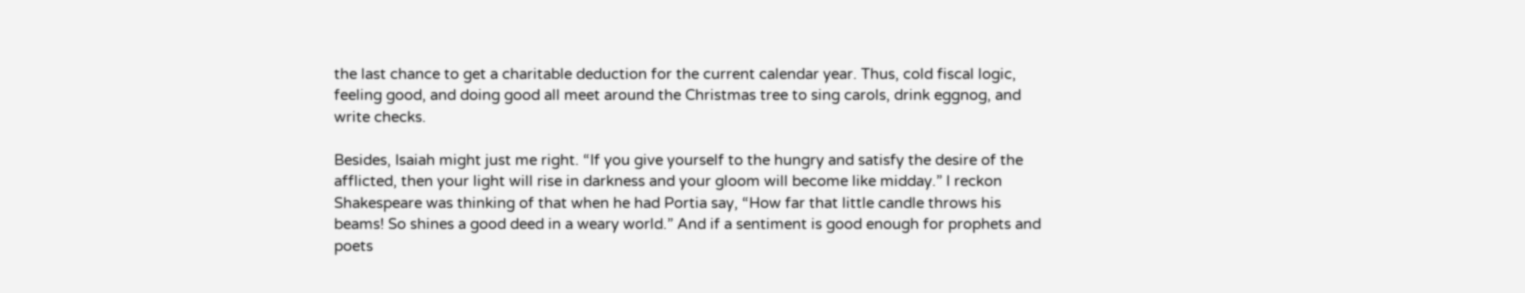the last chance to get a charitable deduction for the current calendar year. Thus, cold fiscal logic, feeling good, and doing good all meet around the Christmas tree to sing carols, drink eggnog, and write checks.

Besides, Isaiah might just me right. “If you give yourself to the hungry and satisfy the desire of the afflicted, then your light will rise in darkness and your gloom will become like midday.” I reckon Shakespeare was thinking of that when he had Portia say, “How far that little candle throws his beams! So shines a good deed in a weary world.” And if a sentiment is good enough for prophets and poets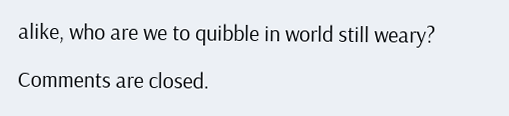alike, who are we to quibble in world still weary?

Comments are closed.